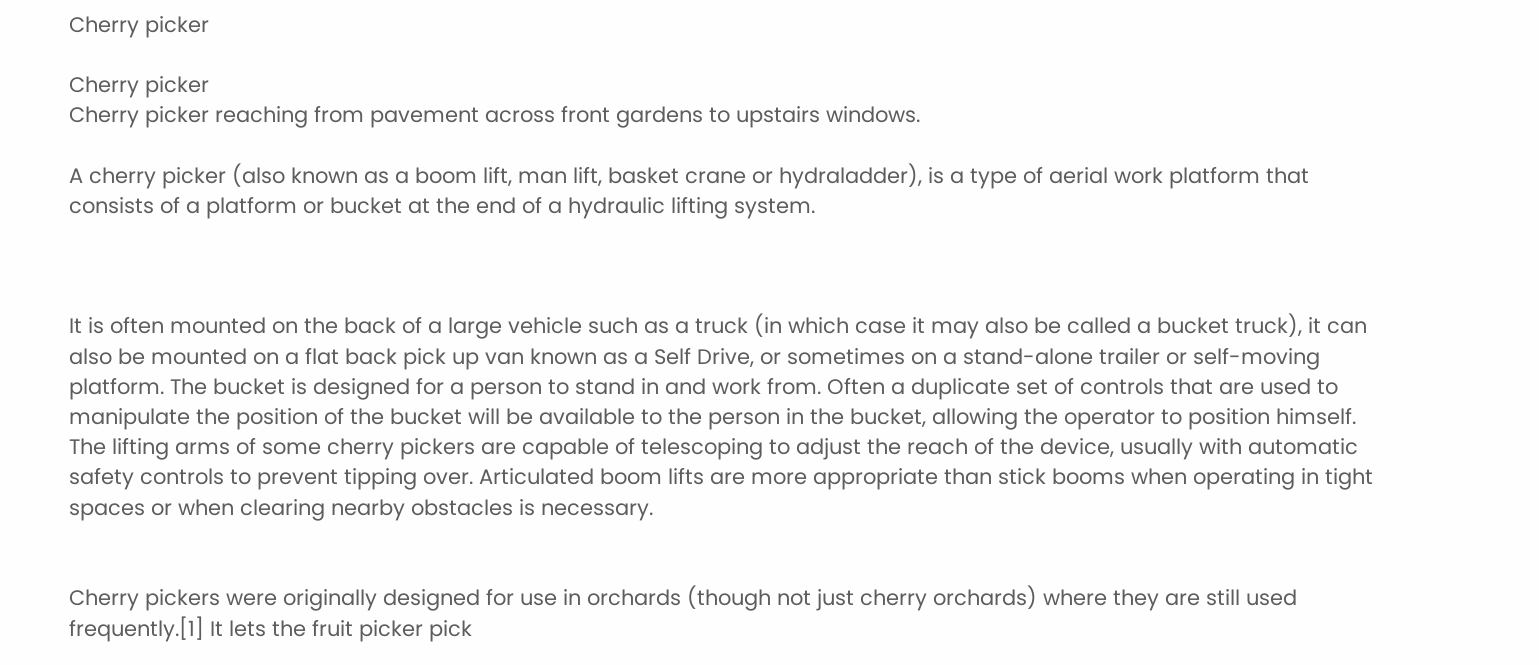Cherry picker

Cherry picker
Cherry picker reaching from pavement across front gardens to upstairs windows.

A cherry picker (also known as a boom lift, man lift, basket crane or hydraladder), is a type of aerial work platform that consists of a platform or bucket at the end of a hydraulic lifting system.



It is often mounted on the back of a large vehicle such as a truck (in which case it may also be called a bucket truck), it can also be mounted on a flat back pick up van known as a Self Drive, or sometimes on a stand-alone trailer or self-moving platform. The bucket is designed for a person to stand in and work from. Often a duplicate set of controls that are used to manipulate the position of the bucket will be available to the person in the bucket, allowing the operator to position himself. The lifting arms of some cherry pickers are capable of telescoping to adjust the reach of the device, usually with automatic safety controls to prevent tipping over. Articulated boom lifts are more appropriate than stick booms when operating in tight spaces or when clearing nearby obstacles is necessary.


Cherry pickers were originally designed for use in orchards (though not just cherry orchards) where they are still used frequently.[1] It lets the fruit picker pick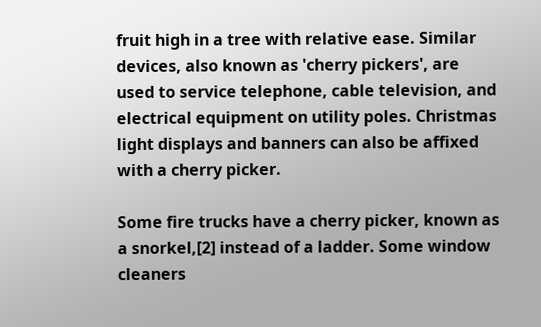fruit high in a tree with relative ease. Similar devices, also known as 'cherry pickers', are used to service telephone, cable television, and electrical equipment on utility poles. Christmas light displays and banners can also be affixed with a cherry picker.

Some fire trucks have a cherry picker, known as a snorkel,[2] instead of a ladder. Some window cleaners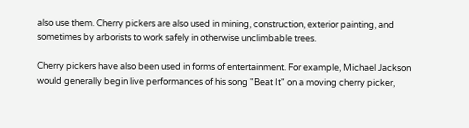also use them. Cherry pickers are also used in mining, construction, exterior painting, and sometimes by arborists to work safely in otherwise unclimbable trees.

Cherry pickers have also been used in forms of entertainment. For example, Michael Jackson would generally begin live performances of his song "Beat It" on a moving cherry picker,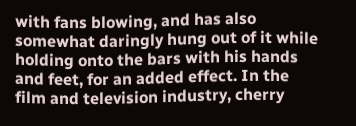with fans blowing, and has also somewhat daringly hung out of it while holding onto the bars with his hands and feet, for an added effect. In the film and television industry, cherry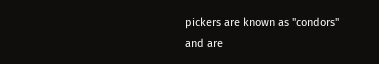pickers are known as "condors" and are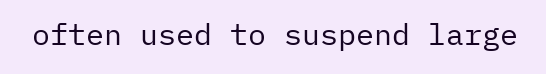often used to suspend large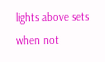lights above sets when not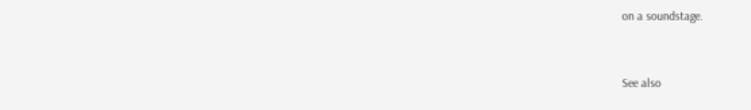on a soundstage.


See also